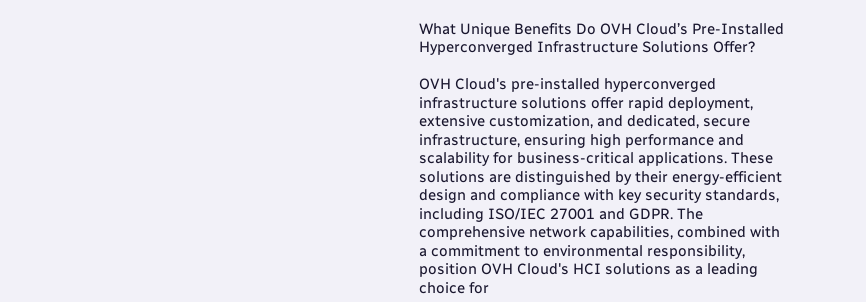What Unique Benefits Do OVH Cloud’s Pre-Installed Hyperconverged Infrastructure Solutions Offer?

OVH Cloud's pre-installed hyperconverged infrastructure solutions offer rapid deployment, extensive customization, and dedicated, secure infrastructure, ensuring high performance and scalability for business-critical applications. These solutions are distinguished by their energy-efficient design and compliance with key security standards, including ISO/IEC 27001 and GDPR. The comprehensive network capabilities, combined with a commitment to environmental responsibility, position OVH Cloud's HCI solutions as a leading choice for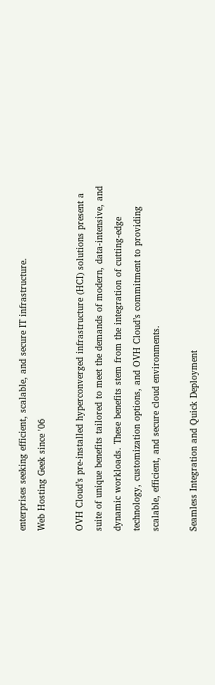enterprises seeking efficient, scalable, and secure IT infrastructure.
Web Hosting Geek since '06

OVH Cloud’s pre-installed hyperconverged infrastructure (HCI) solutions present a suite of unique benefits tailored to meet the demands of modern, data-intensive, and dynamic workloads. These benefits stem from the integration of cutting-edge technology, customization options, and OVH Cloud’s commitment to providing scalable, efficient, and secure cloud environments.

Seamless Integration and Quick Deployment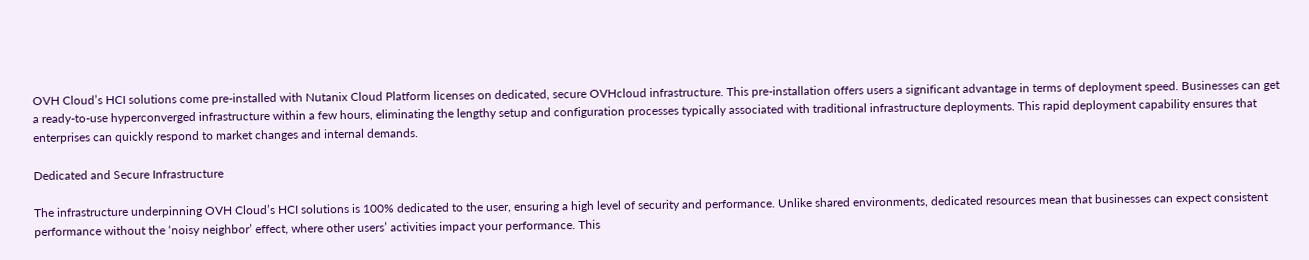OVH Cloud’s HCI solutions come pre-installed with Nutanix Cloud Platform licenses on dedicated, secure OVHcloud infrastructure. This pre-installation offers users a significant advantage in terms of deployment speed. Businesses can get a ready-to-use hyperconverged infrastructure within a few hours, eliminating the lengthy setup and configuration processes typically associated with traditional infrastructure deployments. This rapid deployment capability ensures that enterprises can quickly respond to market changes and internal demands.

Dedicated and Secure Infrastructure

The infrastructure underpinning OVH Cloud’s HCI solutions is 100% dedicated to the user, ensuring a high level of security and performance. Unlike shared environments, dedicated resources mean that businesses can expect consistent performance without the ‘noisy neighbor’ effect, where other users’ activities impact your performance. This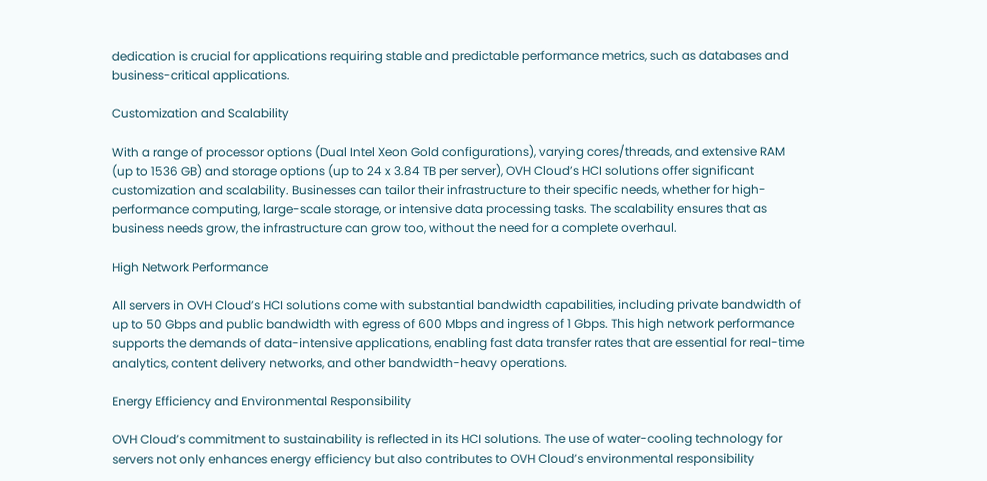dedication is crucial for applications requiring stable and predictable performance metrics, such as databases and business-critical applications.

Customization and Scalability

With a range of processor options (Dual Intel Xeon Gold configurations), varying cores/threads, and extensive RAM (up to 1536 GB) and storage options (up to 24 x 3.84 TB per server), OVH Cloud’s HCI solutions offer significant customization and scalability. Businesses can tailor their infrastructure to their specific needs, whether for high-performance computing, large-scale storage, or intensive data processing tasks. The scalability ensures that as business needs grow, the infrastructure can grow too, without the need for a complete overhaul.

High Network Performance

All servers in OVH Cloud’s HCI solutions come with substantial bandwidth capabilities, including private bandwidth of up to 50 Gbps and public bandwidth with egress of 600 Mbps and ingress of 1 Gbps. This high network performance supports the demands of data-intensive applications, enabling fast data transfer rates that are essential for real-time analytics, content delivery networks, and other bandwidth-heavy operations.

Energy Efficiency and Environmental Responsibility

OVH Cloud’s commitment to sustainability is reflected in its HCI solutions. The use of water-cooling technology for servers not only enhances energy efficiency but also contributes to OVH Cloud’s environmental responsibility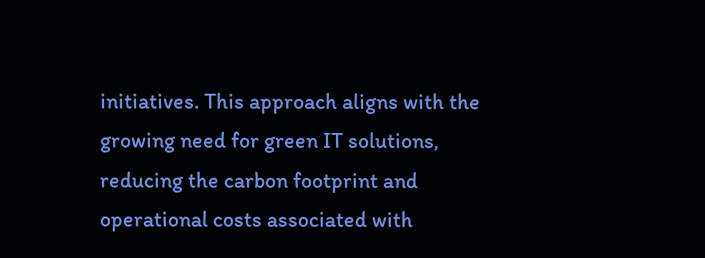initiatives. This approach aligns with the growing need for green IT solutions, reducing the carbon footprint and operational costs associated with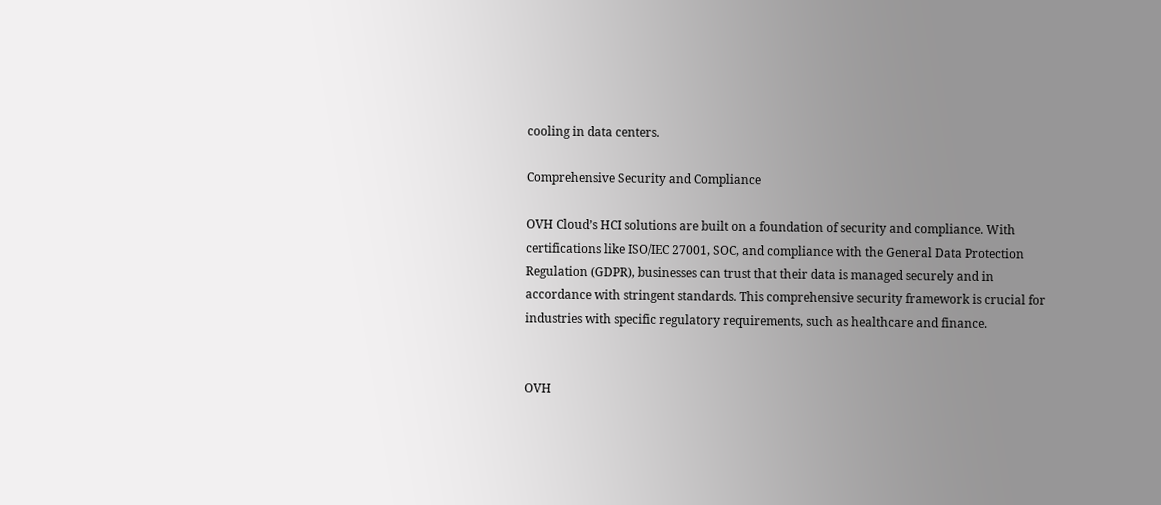cooling in data centers.

Comprehensive Security and Compliance

OVH Cloud’s HCI solutions are built on a foundation of security and compliance. With certifications like ISO/IEC 27001, SOC, and compliance with the General Data Protection Regulation (GDPR), businesses can trust that their data is managed securely and in accordance with stringent standards. This comprehensive security framework is crucial for industries with specific regulatory requirements, such as healthcare and finance.


OVH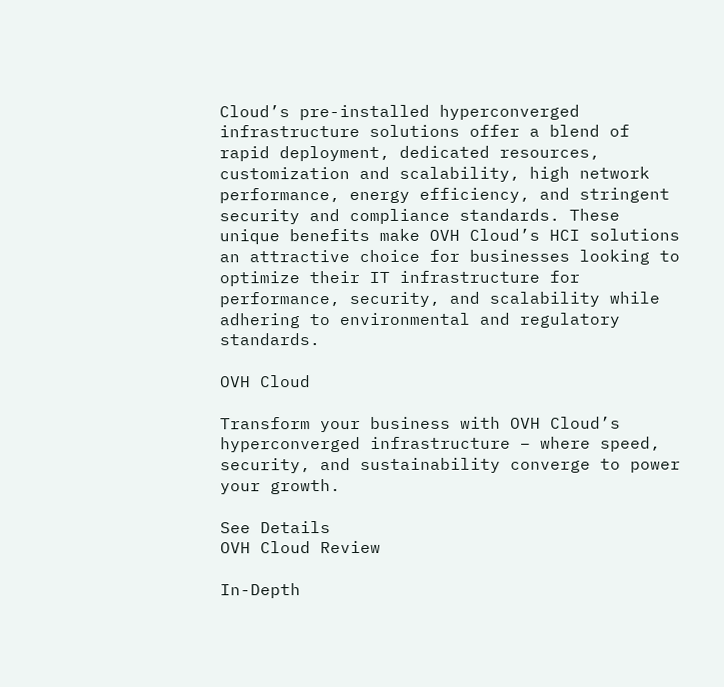Cloud’s pre-installed hyperconverged infrastructure solutions offer a blend of rapid deployment, dedicated resources, customization and scalability, high network performance, energy efficiency, and stringent security and compliance standards. These unique benefits make OVH Cloud’s HCI solutions an attractive choice for businesses looking to optimize their IT infrastructure for performance, security, and scalability while adhering to environmental and regulatory standards.

OVH Cloud

Transform your business with OVH Cloud’s hyperconverged infrastructure – where speed, security, and sustainability converge to power your growth.

See Details
OVH Cloud Review

In-Depth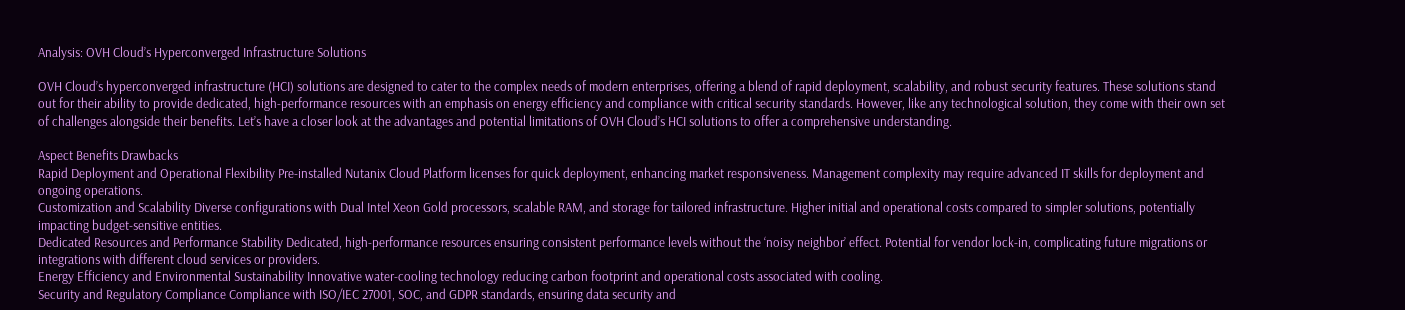Analysis: OVH Cloud’s Hyperconverged Infrastructure Solutions

OVH Cloud’s hyperconverged infrastructure (HCI) solutions are designed to cater to the complex needs of modern enterprises, offering a blend of rapid deployment, scalability, and robust security features. These solutions stand out for their ability to provide dedicated, high-performance resources with an emphasis on energy efficiency and compliance with critical security standards. However, like any technological solution, they come with their own set of challenges alongside their benefits. Let’s have a closer look at the advantages and potential limitations of OVH Cloud’s HCI solutions to offer a comprehensive understanding.

Aspect Benefits Drawbacks
Rapid Deployment and Operational Flexibility Pre-installed Nutanix Cloud Platform licenses for quick deployment, enhancing market responsiveness. Management complexity may require advanced IT skills for deployment and ongoing operations.
Customization and Scalability Diverse configurations with Dual Intel Xeon Gold processors, scalable RAM, and storage for tailored infrastructure. Higher initial and operational costs compared to simpler solutions, potentially impacting budget-sensitive entities.
Dedicated Resources and Performance Stability Dedicated, high-performance resources ensuring consistent performance levels without the ‘noisy neighbor’ effect. Potential for vendor lock-in, complicating future migrations or integrations with different cloud services or providers.
Energy Efficiency and Environmental Sustainability Innovative water-cooling technology reducing carbon footprint and operational costs associated with cooling.
Security and Regulatory Compliance Compliance with ISO/IEC 27001, SOC, and GDPR standards, ensuring data security and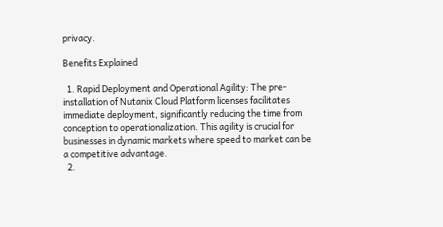privacy.

Benefits Explained

  1. Rapid Deployment and Operational Agility: The pre-installation of Nutanix Cloud Platform licenses facilitates immediate deployment, significantly reducing the time from conception to operationalization. This agility is crucial for businesses in dynamic markets where speed to market can be a competitive advantage.
  2.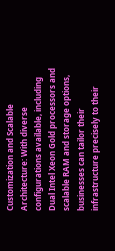Customization and Scalable Architecture: With diverse configurations available, including Dual Intel Xeon Gold processors and scalable RAM and storage options, businesses can tailor their infrastructure precisely to their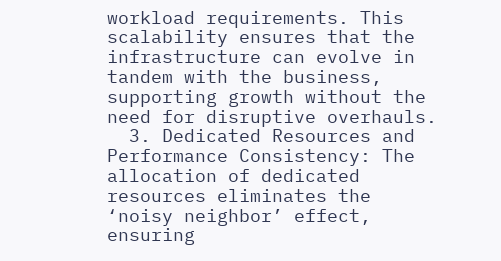workload requirements. This scalability ensures that the infrastructure can evolve in tandem with the business, supporting growth without the need for disruptive overhauls.
  3. Dedicated Resources and Performance Consistency: The allocation of dedicated resources eliminates the ‘noisy neighbor’ effect, ensuring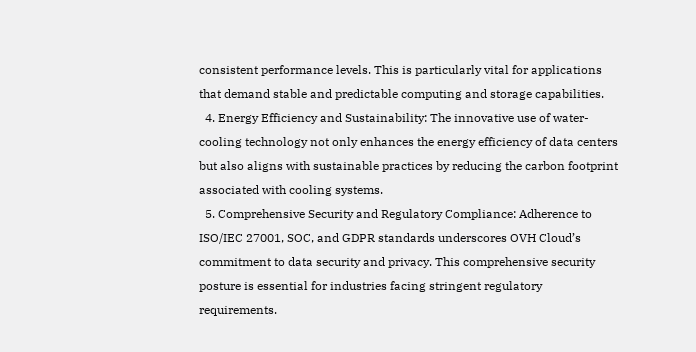consistent performance levels. This is particularly vital for applications that demand stable and predictable computing and storage capabilities.
  4. Energy Efficiency and Sustainability: The innovative use of water-cooling technology not only enhances the energy efficiency of data centers but also aligns with sustainable practices by reducing the carbon footprint associated with cooling systems.
  5. Comprehensive Security and Regulatory Compliance: Adherence to ISO/IEC 27001, SOC, and GDPR standards underscores OVH Cloud’s commitment to data security and privacy. This comprehensive security posture is essential for industries facing stringent regulatory requirements.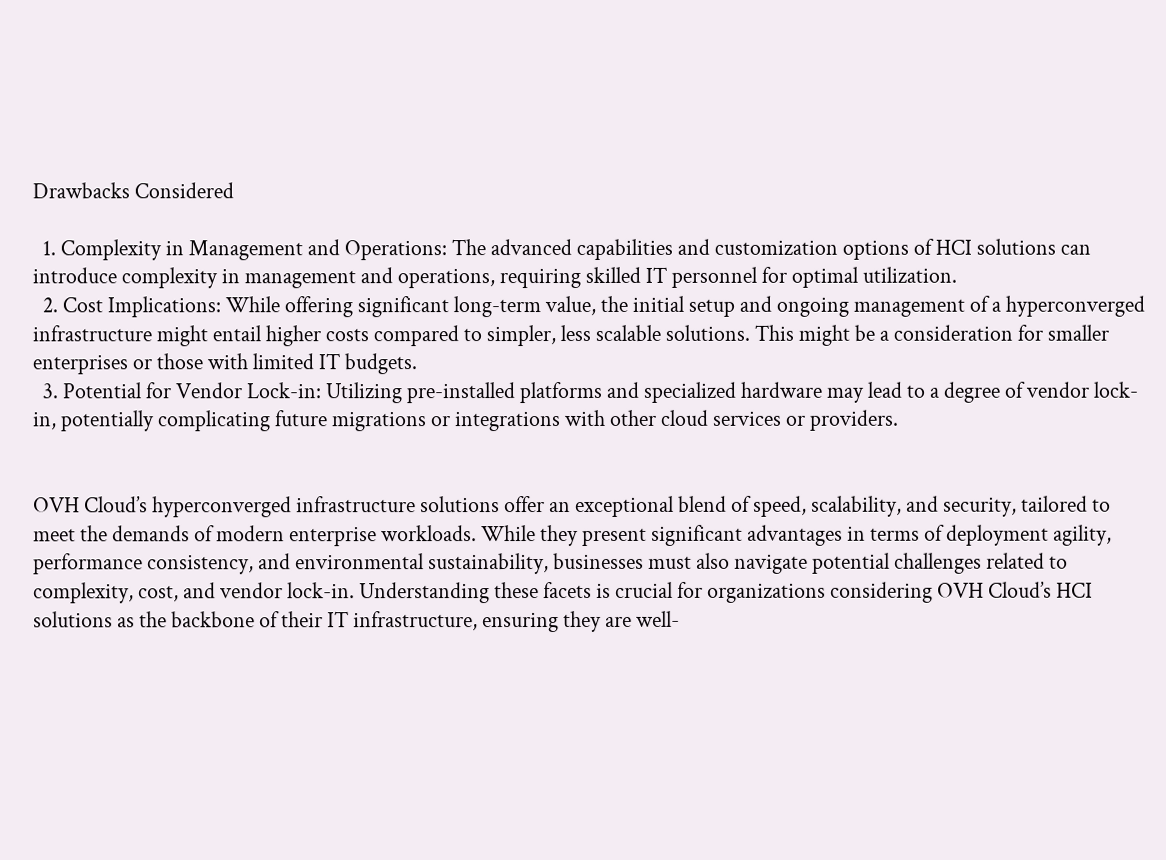Drawbacks Considered

  1. Complexity in Management and Operations: The advanced capabilities and customization options of HCI solutions can introduce complexity in management and operations, requiring skilled IT personnel for optimal utilization.
  2. Cost Implications: While offering significant long-term value, the initial setup and ongoing management of a hyperconverged infrastructure might entail higher costs compared to simpler, less scalable solutions. This might be a consideration for smaller enterprises or those with limited IT budgets.
  3. Potential for Vendor Lock-in: Utilizing pre-installed platforms and specialized hardware may lead to a degree of vendor lock-in, potentially complicating future migrations or integrations with other cloud services or providers.


OVH Cloud’s hyperconverged infrastructure solutions offer an exceptional blend of speed, scalability, and security, tailored to meet the demands of modern enterprise workloads. While they present significant advantages in terms of deployment agility, performance consistency, and environmental sustainability, businesses must also navigate potential challenges related to complexity, cost, and vendor lock-in. Understanding these facets is crucial for organizations considering OVH Cloud’s HCI solutions as the backbone of their IT infrastructure, ensuring they are well-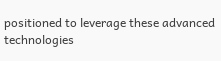positioned to leverage these advanced technologies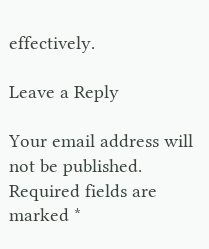effectively.

Leave a Reply

Your email address will not be published. Required fields are marked *